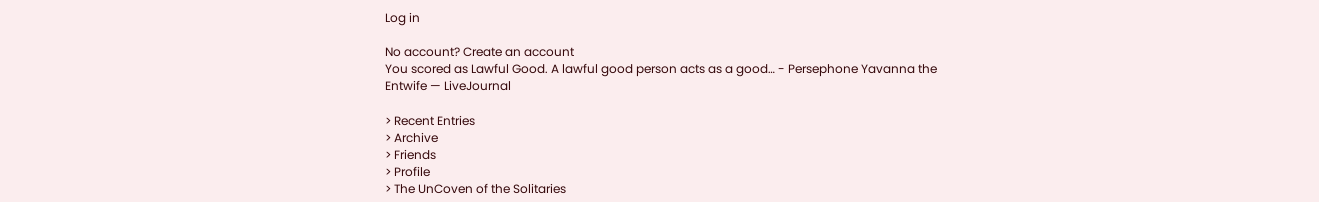Log in

No account? Create an account
You scored as Lawful Good. A lawful good person acts as a good… - Persephone Yavanna the Entwife — LiveJournal

> Recent Entries
> Archive
> Friends
> Profile
> The UnCoven of the Solitaries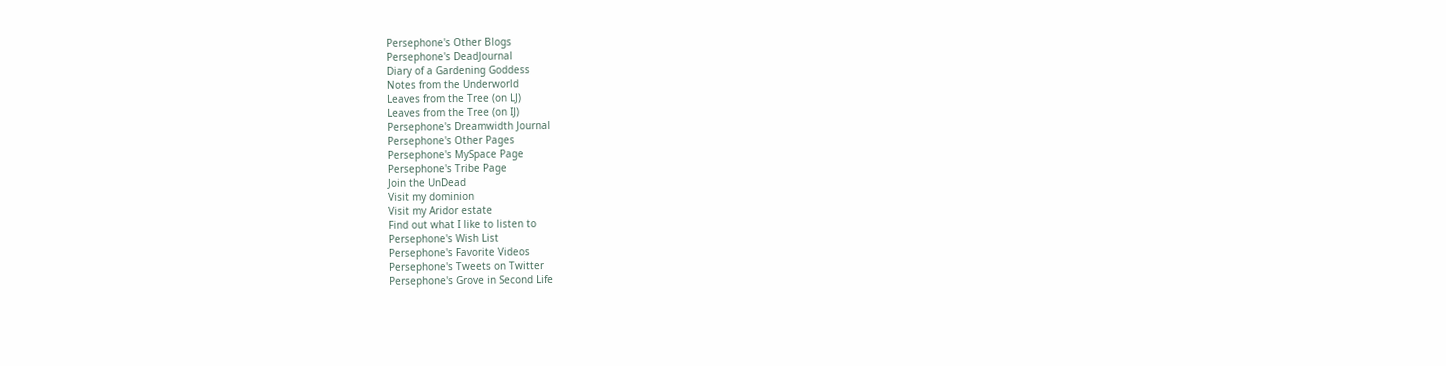Persephone's Other Blogs
Persephone's DeadJournal
Diary of a Gardening Goddess
Notes from the Underworld
Leaves from the Tree (on LJ)
Leaves from the Tree (on IJ)
Persephone's Dreamwidth Journal
Persephone's Other Pages
Persephone's MySpace Page
Persephone's Tribe Page
Join the UnDead
Visit my dominion
Visit my Aridor estate
Find out what I like to listen to
Persephone's Wish List
Persephone's Favorite Videos
Persephone's Tweets on Twitter
Persephone's Grove in Second Life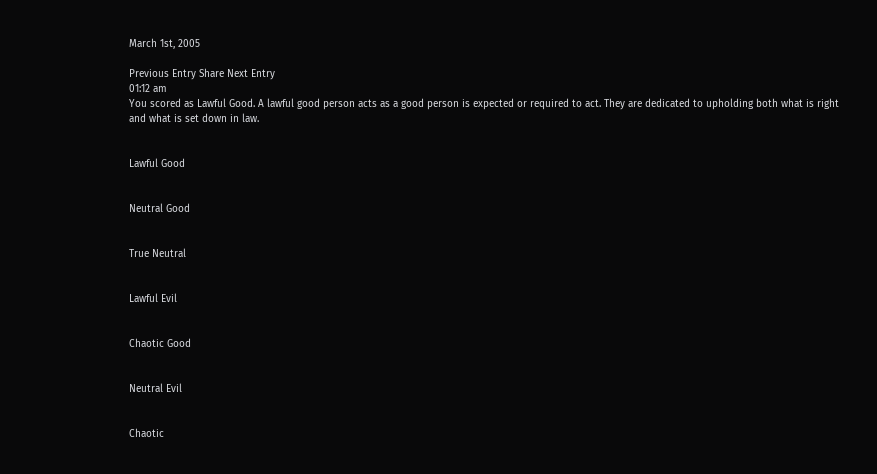March 1st, 2005

Previous Entry Share Next Entry
01:12 am
You scored as Lawful Good. A lawful good person acts as a good person is expected or required to act. They are dedicated to upholding both what is right and what is set down in law.


Lawful Good


Neutral Good


True Neutral


Lawful Evil


Chaotic Good


Neutral Evil


Chaotic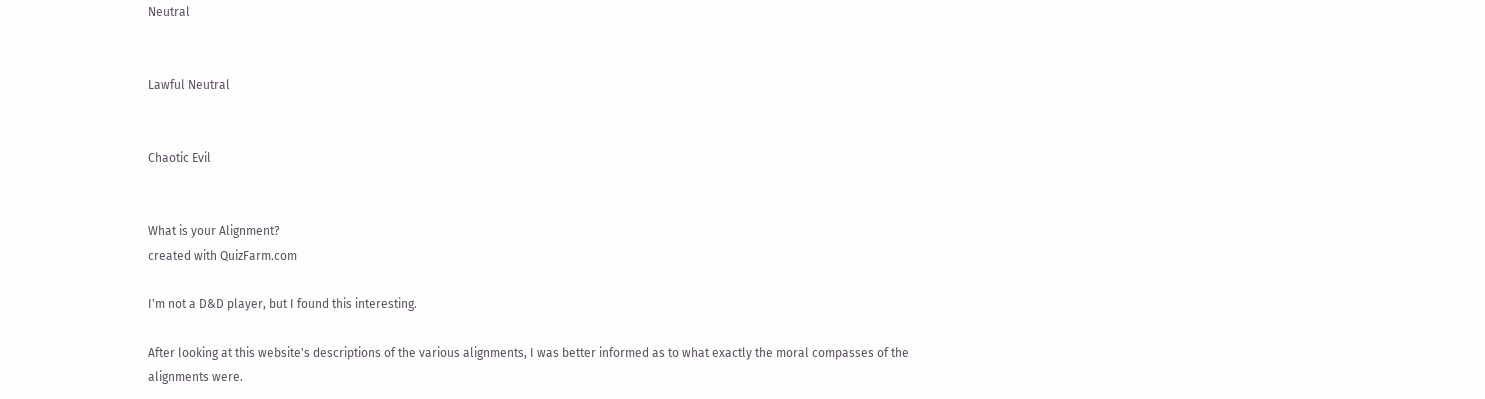Neutral


Lawful Neutral


Chaotic Evil


What is your Alignment?
created with QuizFarm.com

I'm not a D&D player, but I found this interesting.

After looking at this website's descriptions of the various alignments, I was better informed as to what exactly the moral compasses of the alignments were.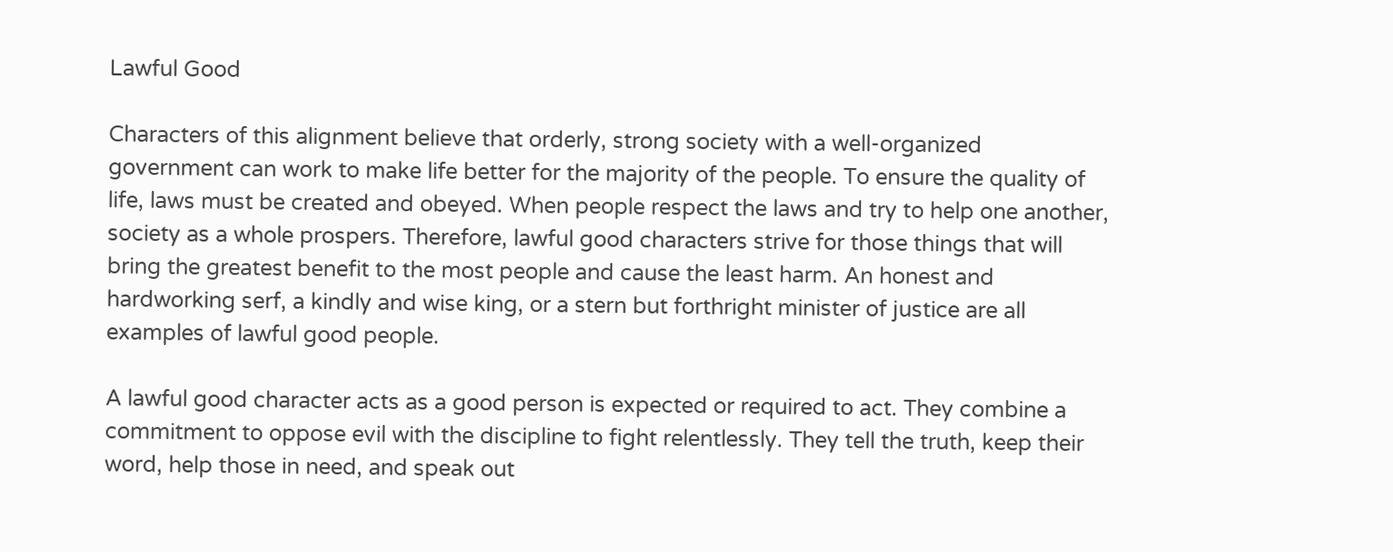Lawful Good

Characters of this alignment believe that orderly, strong society with a well-organized government can work to make life better for the majority of the people. To ensure the quality of life, laws must be created and obeyed. When people respect the laws and try to help one another, society as a whole prospers. Therefore, lawful good characters strive for those things that will bring the greatest benefit to the most people and cause the least harm. An honest and hardworking serf, a kindly and wise king, or a stern but forthright minister of justice are all examples of lawful good people.

A lawful good character acts as a good person is expected or required to act. They combine a commitment to oppose evil with the discipline to fight relentlessly. They tell the truth, keep their word, help those in need, and speak out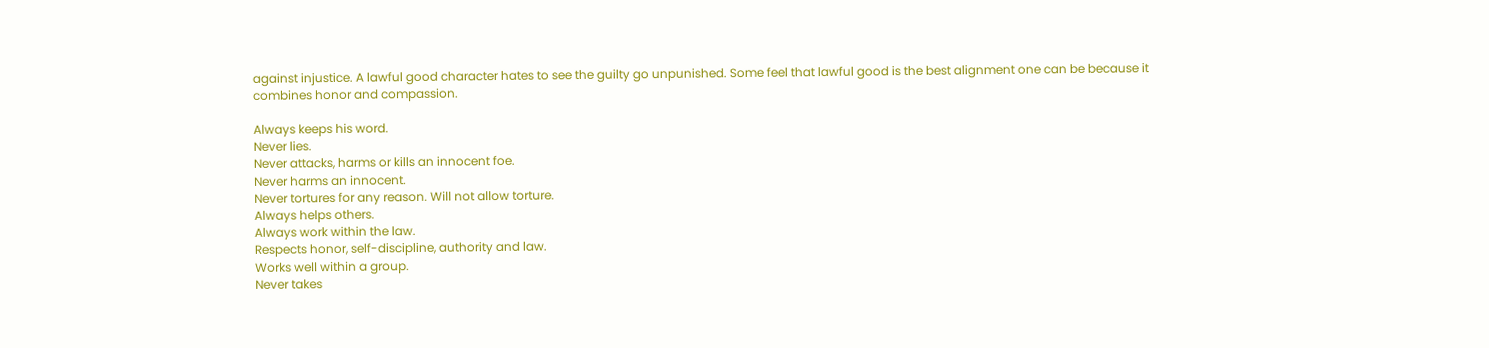against injustice. A lawful good character hates to see the guilty go unpunished. Some feel that lawful good is the best alignment one can be because it combines honor and compassion.

Always keeps his word.
Never lies.
Never attacks, harms or kills an innocent foe.
Never harms an innocent.
Never tortures for any reason. Will not allow torture.
Always helps others.
Always work within the law.
Respects honor, self-discipline, authority and law.
Works well within a group.
Never takes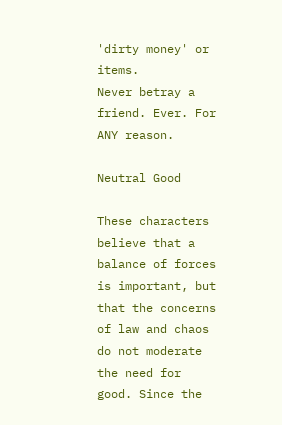'dirty money' or items.
Never betray a friend. Ever. For ANY reason.

Neutral Good

These characters believe that a balance of forces is important, but that the concerns of law and chaos do not moderate the need for good. Since the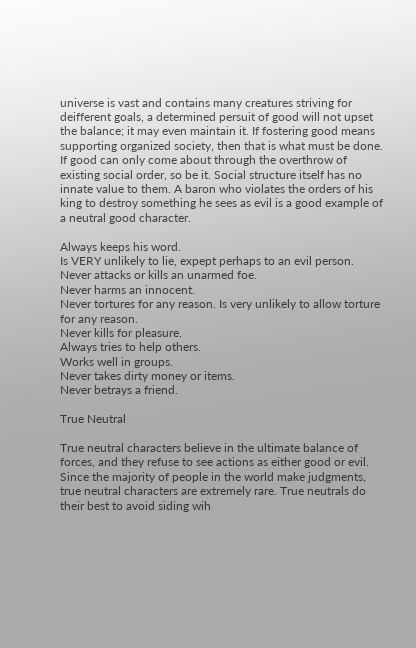universe is vast and contains many creatures striving for deifferent goals, a determined persuit of good will not upset the balance; it may even maintain it. If fostering good means supporting organized society, then that is what must be done. If good can only come about through the overthrow of existing social order, so be it. Social structure itself has no innate value to them. A baron who violates the orders of his king to destroy something he sees as evil is a good example of a neutral good character.

Always keeps his word.
Is VERY unlikely to lie, expept perhaps to an evil person.
Never attacks or kills an unarmed foe.
Never harms an innocent.
Never tortures for any reason. Is very unlikely to allow torture for any reason.
Never kills for pleasure.
Always tries to help others.
Works well in groups.
Never takes dirty money or items.
Never betrays a friend.

True Neutral

True neutral characters believe in the ultimate balance of forces, and they refuse to see actions as either good or evil. Since the majority of people in the world make judgments, true neutral characters are extremely rare. True neutrals do their best to avoid siding wih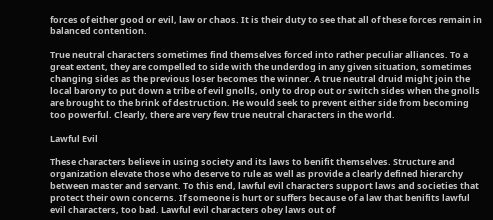forces of either good or evil, law or chaos. It is their duty to see that all of these forces remain in balanced contention.

True neutral characters sometimes find themselves forced into rather peculiar alliances. To a great extent, they are compelled to side with the underdog in any given situation, sometimes changing sides as the previous loser becomes the winner. A true neutral druid might join the local barony to put down a tribe of evil gnolls, only to drop out or switch sides when the gnolls are brought to the brink of destruction. He would seek to prevent either side from becoming too powerful. Clearly, there are very few true neutral characters in the world.

Lawful Evil

These characters believe in using society and its laws to benifit themselves. Structure and organization elevate those who deserve to rule as well as provide a clearly defined hierarchy between master and servant. To this end, lawful evil characters support laws and societies that protect their own concerns. If someone is hurt or suffers because of a law that benifits lawful evil characters, too bad. Lawful evil characters obey laws out of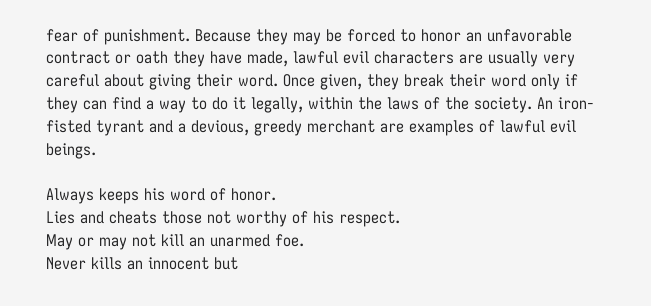fear of punishment. Because they may be forced to honor an unfavorable contract or oath they have made, lawful evil characters are usually very careful about giving their word. Once given, they break their word only if they can find a way to do it legally, within the laws of the society. An iron-fisted tyrant and a devious, greedy merchant are examples of lawful evil beings.

Always keeps his word of honor.
Lies and cheats those not worthy of his respect.
May or may not kill an unarmed foe.
Never kills an innocent but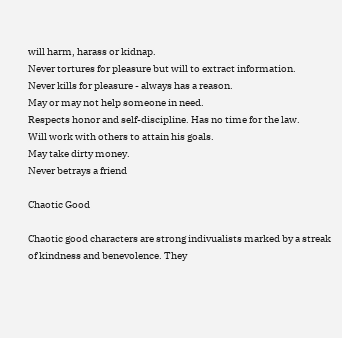will harm, harass or kidnap.
Never tortures for pleasure but will to extract information.
Never kills for pleasure - always has a reason.
May or may not help someone in need.
Respects honor and self-discipline. Has no time for the law.
Will work with others to attain his goals.
May take dirty money.
Never betrays a friend

Chaotic Good

Chaotic good characters are strong indivualists marked by a streak of kindness and benevolence. They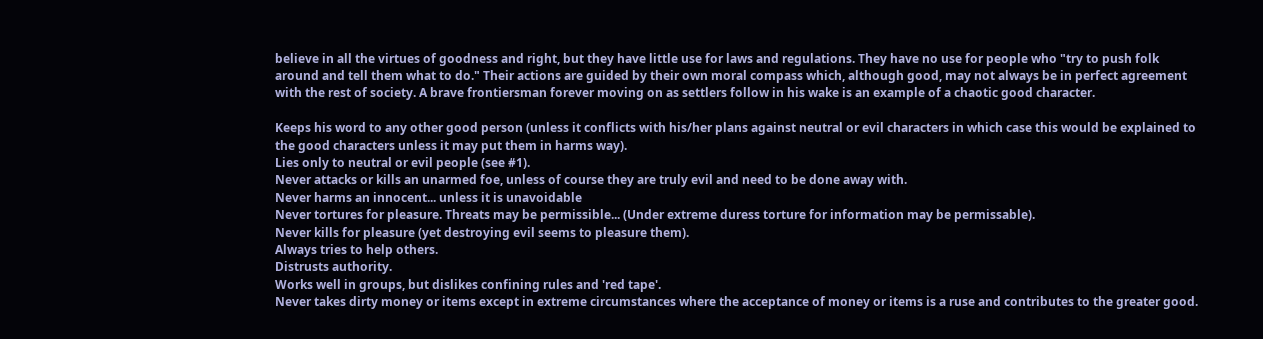believe in all the virtues of goodness and right, but they have little use for laws and regulations. They have no use for people who "try to push folk around and tell them what to do." Their actions are guided by their own moral compass which, although good, may not always be in perfect agreement with the rest of society. A brave frontiersman forever moving on as settlers follow in his wake is an example of a chaotic good character.

Keeps his word to any other good person (unless it conflicts with his/her plans against neutral or evil characters in which case this would be explained to the good characters unless it may put them in harms way).
Lies only to neutral or evil people (see #1).
Never attacks or kills an unarmed foe, unless of course they are truly evil and need to be done away with.
Never harms an innocent... unless it is unavoidable
Never tortures for pleasure. Threats may be permissible... (Under extreme duress torture for information may be permissable).
Never kills for pleasure (yet destroying evil seems to pleasure them).
Always tries to help others.
Distrusts authority.
Works well in groups, but dislikes confining rules and 'red tape'.
Never takes dirty money or items except in extreme circumstances where the acceptance of money or items is a ruse and contributes to the greater good.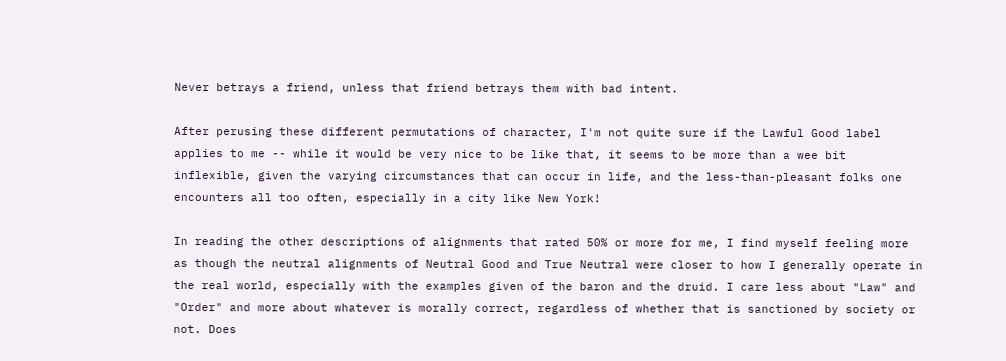Never betrays a friend, unless that friend betrays them with bad intent.

After perusing these different permutations of character, I'm not quite sure if the Lawful Good label applies to me -- while it would be very nice to be like that, it seems to be more than a wee bit inflexible, given the varying circumstances that can occur in life, and the less-than-pleasant folks one encounters all too often, especially in a city like New York!

In reading the other descriptions of alignments that rated 50% or more for me, I find myself feeling more as though the neutral alignments of Neutral Good and True Neutral were closer to how I generally operate in the real world, especially with the examples given of the baron and the druid. I care less about "Law" and "Order" and more about whatever is morally correct, regardless of whether that is sanctioned by society or not. Does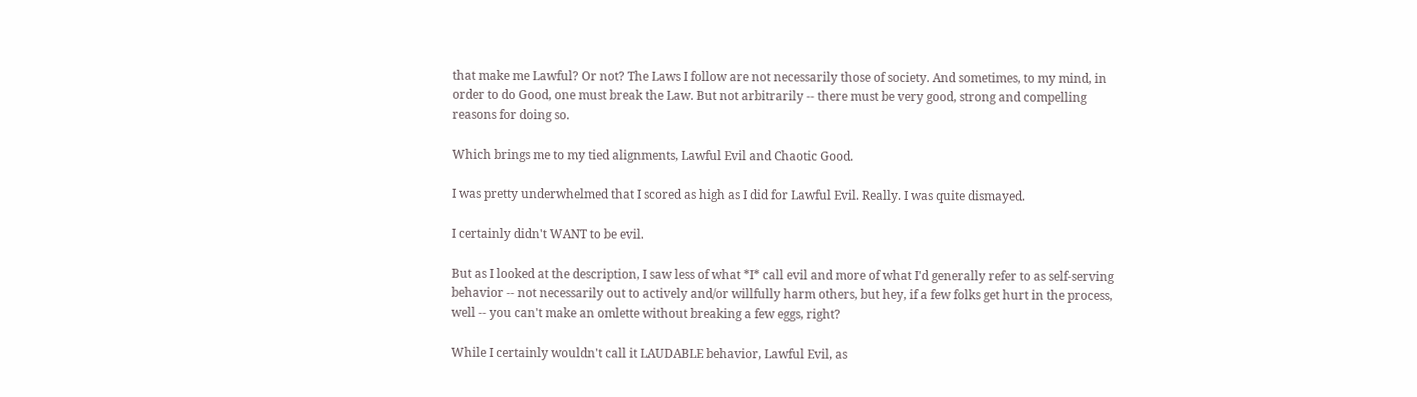that make me Lawful? Or not? The Laws I follow are not necessarily those of society. And sometimes, to my mind, in order to do Good, one must break the Law. But not arbitrarily -- there must be very good, strong and compelling reasons for doing so.

Which brings me to my tied alignments, Lawful Evil and Chaotic Good.

I was pretty underwhelmed that I scored as high as I did for Lawful Evil. Really. I was quite dismayed.

I certainly didn't WANT to be evil.

But as I looked at the description, I saw less of what *I* call evil and more of what I'd generally refer to as self-serving behavior -- not necessarily out to actively and/or willfully harm others, but hey, if a few folks get hurt in the process, well -- you can't make an omlette without breaking a few eggs, right?

While I certainly wouldn't call it LAUDABLE behavior, Lawful Evil, as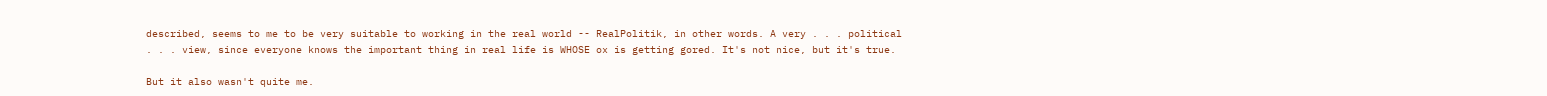described, seems to me to be very suitable to working in the real world -- RealPolitik, in other words. A very . . . political . . . view, since everyone knows the important thing in real life is WHOSE ox is getting gored. It's not nice, but it's true.

But it also wasn't quite me.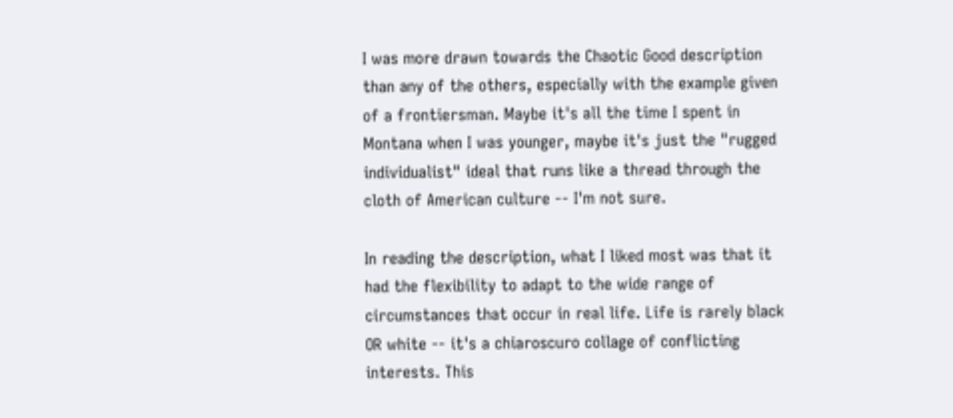I was more drawn towards the Chaotic Good description than any of the others, especially with the example given of a frontiersman. Maybe it's all the time I spent in Montana when I was younger, maybe it's just the "rugged individualist" ideal that runs like a thread through the cloth of American culture -- I'm not sure.

In reading the description, what I liked most was that it had the flexibility to adapt to the wide range of circumstances that occur in real life. Life is rarely black OR white -- it's a chiaroscuro collage of conflicting interests. This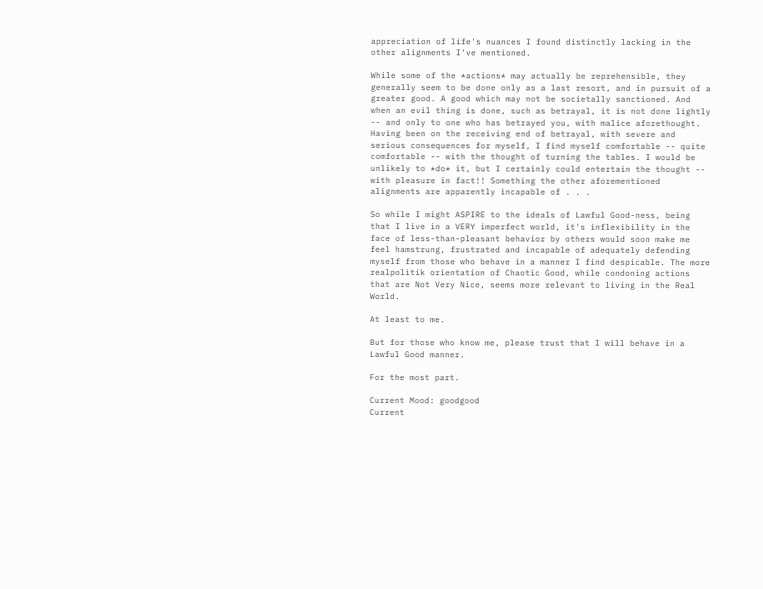appreciation of life's nuances I found distinctly lacking in the other alignments I've mentioned.

While some of the *actions* may actually be reprehensible, they generally seem to be done only as a last resort, and in pursuit of a greater good. A good which may not be societally sanctioned. And when an evil thing is done, such as betrayal, it is not done lightly -- and only to one who has betrayed you, with malice aforethought. Having been on the receiving end of betrayal, with severe and serious consequences for myself, I find myself comfortable -- quite comfortable -- with the thought of turning the tables. I would be unlikely to *do* it, but I certainly could entertain the thought -- with pleasure in fact!! Something the other aforementioned alignments are apparently incapable of . . .

So while I might ASPIRE to the ideals of Lawful Good-ness, being that I live in a VERY imperfect world, it's inflexibility in the face of less-than-pleasant behavior by others would soon make me feel hamstrung, frustrated and incapable of adequately defending myself from those who behave in a manner I find despicable. The more realpolitik orientation of Chaotic Good, while condoning actions that are Not Very Nice, seems more relevant to living in the Real World.

At least to me.

But for those who know me, please trust that I will behave in a Lawful Good manner.

For the most part.

Current Mood: goodgood
Current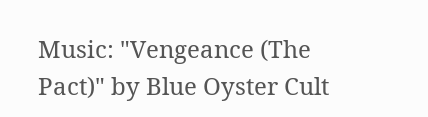Music: "Vengeance (The Pact)" by Blue Oyster Cult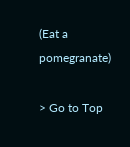(Eat a pomegranate)

> Go to Top